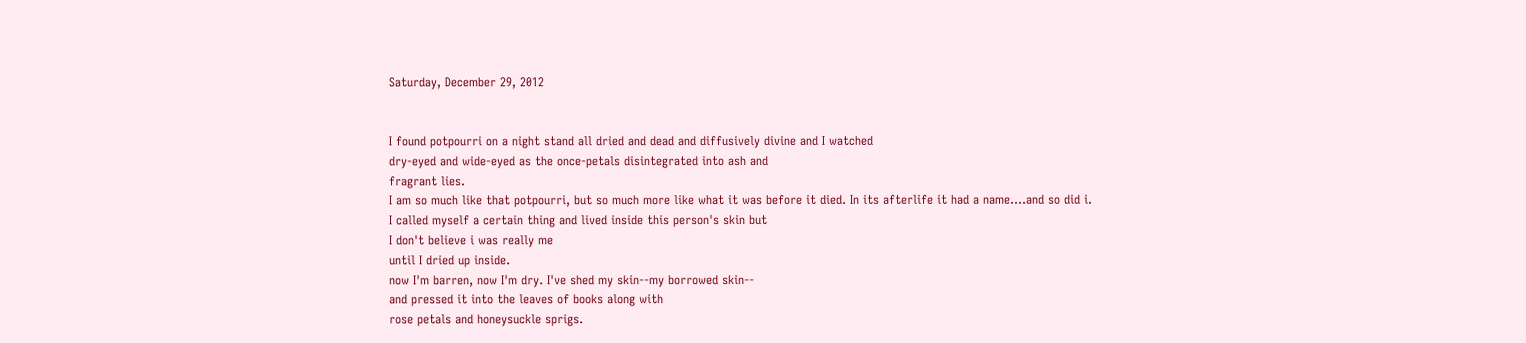Saturday, December 29, 2012


I found potpourri on a night stand all dried and dead and diffusively divine and I watched
dry-eyed and wide-eyed as the once-petals disintegrated into ash and
fragrant lies.
I am so much like that potpourri, but so much more like what it was before it died. In its afterlife it had a name....and so did i.
I called myself a certain thing and lived inside this person's skin but
I don't believe i was really me
until I dried up inside.
now I'm barren, now I'm dry. I've shed my skin--my borrowed skin--
and pressed it into the leaves of books along with
rose petals and honeysuckle sprigs.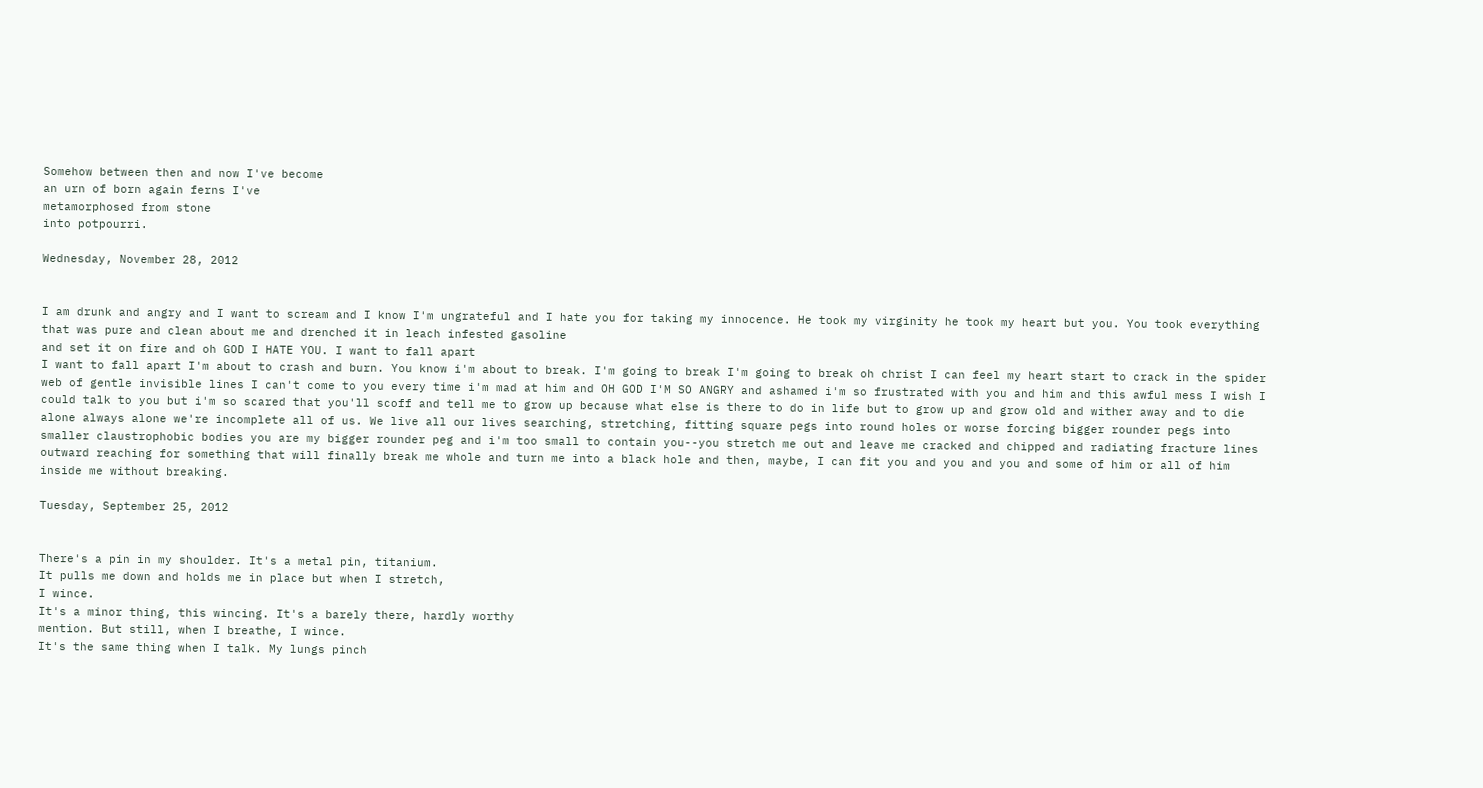Somehow between then and now I've become
an urn of born again ferns I've
metamorphosed from stone
into potpourri.

Wednesday, November 28, 2012


I am drunk and angry and I want to scream and I know I'm ungrateful and I hate you for taking my innocence. He took my virginity he took my heart but you. You took everything that was pure and clean about me and drenched it in leach infested gasoline
and set it on fire and oh GOD I HATE YOU. I want to fall apart
I want to fall apart I'm about to crash and burn. You know i'm about to break. I'm going to break I'm going to break oh christ I can feel my heart start to crack in the spider web of gentle invisible lines I can't come to you every time i'm mad at him and OH GOD I'M SO ANGRY and ashamed i'm so frustrated with you and him and this awful mess I wish I could talk to you but i'm so scared that you'll scoff and tell me to grow up because what else is there to do in life but to grow up and grow old and wither away and to die alone always alone we're incomplete all of us. We live all our lives searching, stretching, fitting square pegs into round holes or worse forcing bigger rounder pegs into smaller claustrophobic bodies you are my bigger rounder peg and i'm too small to contain you--you stretch me out and leave me cracked and chipped and radiating fracture lines outward reaching for something that will finally break me whole and turn me into a black hole and then, maybe, I can fit you and you and you and some of him or all of him inside me without breaking.

Tuesday, September 25, 2012


There's a pin in my shoulder. It's a metal pin, titanium.
It pulls me down and holds me in place but when I stretch,
I wince.
It's a minor thing, this wincing. It's a barely there, hardly worthy
mention. But still, when I breathe, I wince.
It's the same thing when I talk. My lungs pinch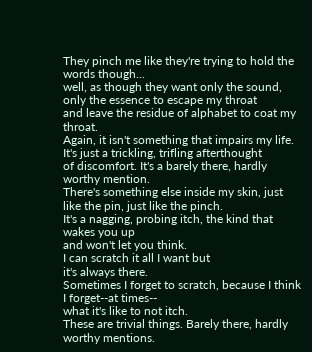They pinch me like they're trying to hold the words though...
well, as though they want only the sound, only the essence to escape my throat
and leave the residue of alphabet to coat my throat.
Again, it isn't something that impairs my life. It's just a trickling, trifling afterthought
of discomfort. It's a barely there, hardly worthy mention.
There's something else inside my skin, just like the pin, just like the pinch.
It's a nagging, probing itch, the kind that wakes you up
and won't let you think.
I can scratch it all I want but
it's always there.
Sometimes I forget to scratch, because I think I forget--at times--
what it's like to not itch.
These are trivial things. Barely there, hardly worthy mentions.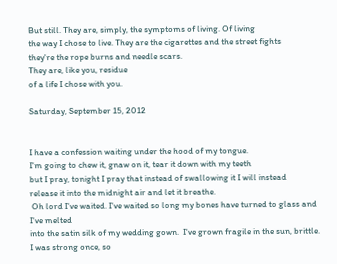But still. They are, simply, the symptoms of living. Of living
the way I chose to live. They are the cigarettes and the street fights
they're the rope burns and needle scars.
They are, like you, residue
of a life I chose with you.

Saturday, September 15, 2012


I have a confession waiting under the hood of my tongue.
I'm going to chew it, gnaw on it, tear it down with my teeth
but I pray, tonight I pray that instead of swallowing it I will instead
release it into the midnight air and let it breathe.
 Oh lord I've waited. I've waited so long my bones have turned to glass and I've melted
into the satin silk of my wedding gown.  I've grown fragile in the sun, brittle.
I was strong once, so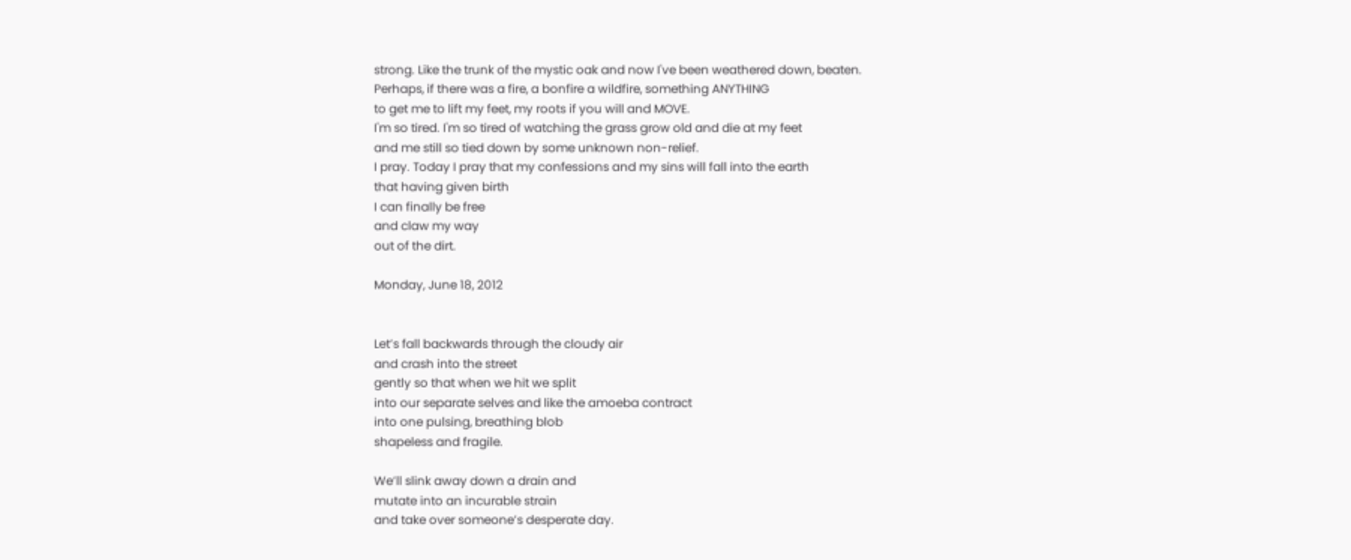strong. Like the trunk of the mystic oak and now I've been weathered down, beaten.
Perhaps, if there was a fire, a bonfire a wildfire, something ANYTHING
to get me to lift my feet, my roots if you will and MOVE.
I'm so tired. I'm so tired of watching the grass grow old and die at my feet
and me still so tied down by some unknown non-relief.
I pray. Today I pray that my confessions and my sins will fall into the earth
that having given birth
I can finally be free
and claw my way
out of the dirt.

Monday, June 18, 2012


Let’s fall backwards through the cloudy air
and crash into the street
gently so that when we hit we split
into our separate selves and like the amoeba contract
into one pulsing, breathing blob
shapeless and fragile.

We’ll slink away down a drain and
mutate into an incurable strain
and take over someone’s desperate day.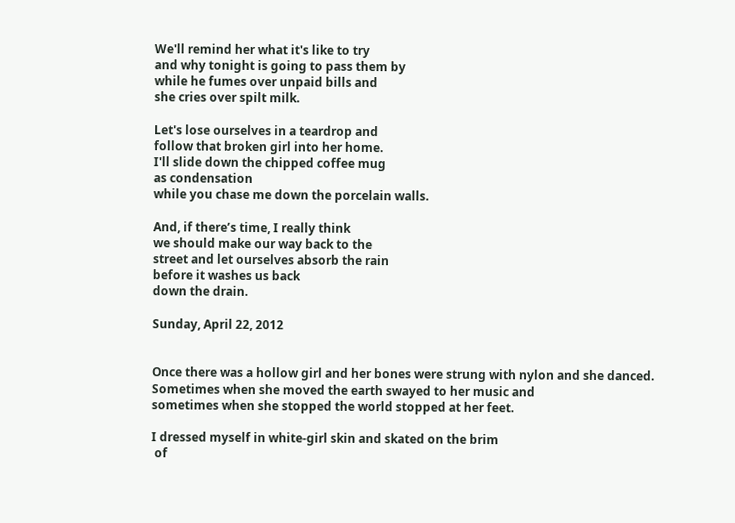We'll remind her what it's like to try
and why tonight is going to pass them by
while he fumes over unpaid bills and
she cries over spilt milk.

Let's lose ourselves in a teardrop and
follow that broken girl into her home.
I'll slide down the chipped coffee mug
as condensation
while you chase me down the porcelain walls.

And, if there’s time, I really think
we should make our way back to the
street and let ourselves absorb the rain
before it washes us back
down the drain.

Sunday, April 22, 2012


Once there was a hollow girl and her bones were strung with nylon and she danced.
Sometimes when she moved the earth swayed to her music and
sometimes when she stopped the world stopped at her feet.

I dressed myself in white-girl skin and skated on the brim
 of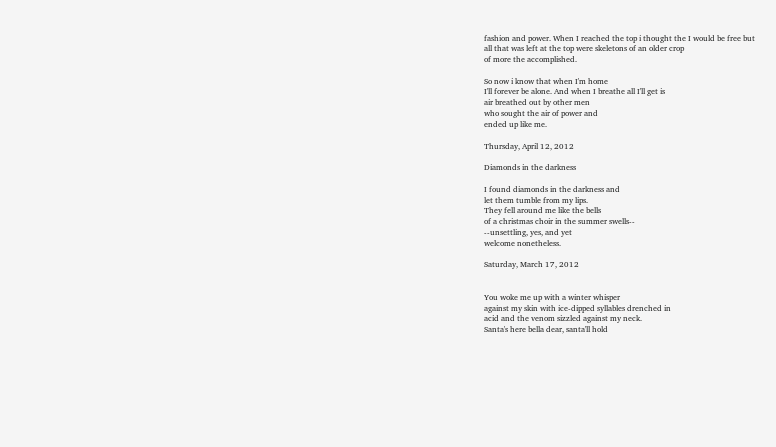fashion and power. When I reached the top i thought the I would be free but
all that was left at the top were skeletons of an older crop
of more the accomplished.

So now i know that when I'm home
I'll forever be alone. And when I breathe all I'll get is
air breathed out by other men
who sought the air of power and
ended up like me.

Thursday, April 12, 2012

Diamonds in the darkness

I found diamonds in the darkness and
let them tumble from my lips.
They fell around me like the bells
of a christmas choir in the summer swells--
--unsettling, yes, and yet
welcome nonetheless.

Saturday, March 17, 2012


You woke me up with a winter whisper
against my skin with ice-dipped syllables drenched in
acid and the venom sizzled against my neck.
Santa's here bella dear, santa'll hold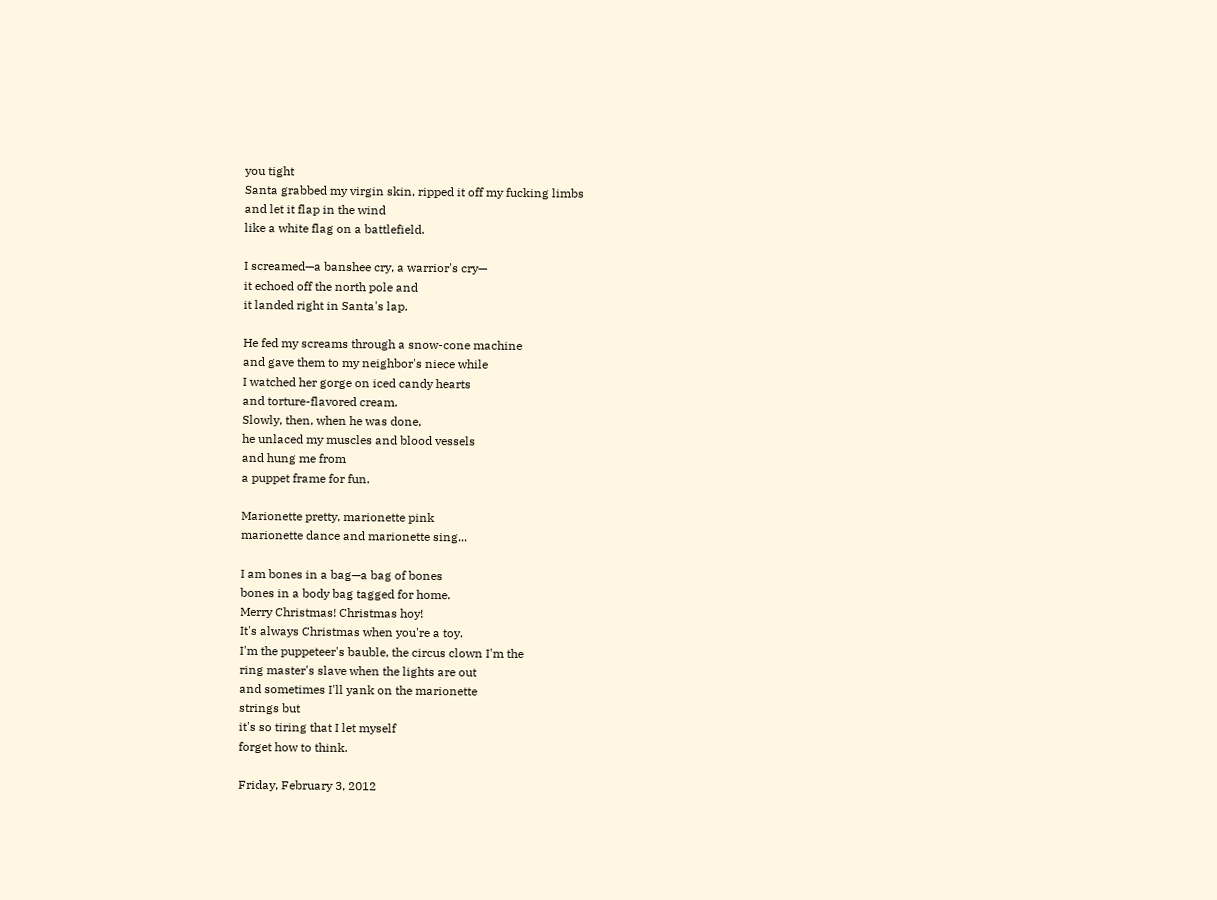you tight
Santa grabbed my virgin skin, ripped it off my fucking limbs
and let it flap in the wind
like a white flag on a battlefield.

I screamed—a banshee cry, a warrior's cry—
it echoed off the north pole and
it landed right in Santa's lap.

He fed my screams through a snow-cone machine
and gave them to my neighbor's niece while
I watched her gorge on iced candy hearts
and torture-flavored cream.
Slowly, then, when he was done,
he unlaced my muscles and blood vessels
and hung me from
a puppet frame for fun.

Marionette pretty, marionette pink
marionette dance and marionette sing...

I am bones in a bag—a bag of bones
bones in a body bag tagged for home.
Merry Christmas! Christmas hoy!
It's always Christmas when you're a toy.
I'm the puppeteer's bauble, the circus clown I'm the
ring master's slave when the lights are out
and sometimes I'll yank on the marionette
strings but
it's so tiring that I let myself
forget how to think.

Friday, February 3, 2012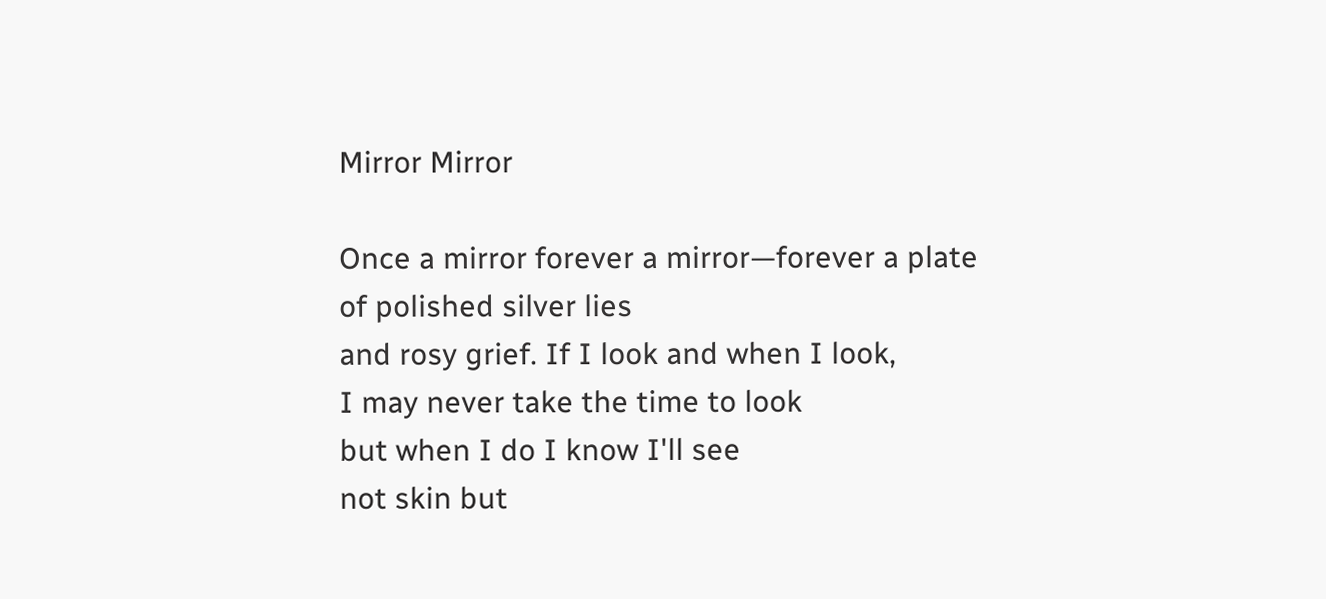Mirror Mirror

Once a mirror forever a mirror—forever a plate
of polished silver lies
and rosy grief. If I look and when I look,
I may never take the time to look
but when I do I know I'll see
not skin but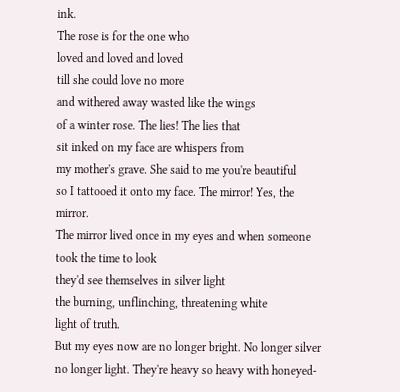ink.
The rose is for the one who
loved and loved and loved
till she could love no more
and withered away wasted like the wings
of a winter rose. The lies! The lies that
sit inked on my face are whispers from
my mother's grave. She said to me you're beautiful
so I tattooed it onto my face. The mirror! Yes, the mirror.
The mirror lived once in my eyes and when someone
took the time to look
they'd see themselves in silver light
the burning, unflinching, threatening white
light of truth.
But my eyes now are no longer bright. No longer silver
no longer light. They're heavy so heavy with honeyed-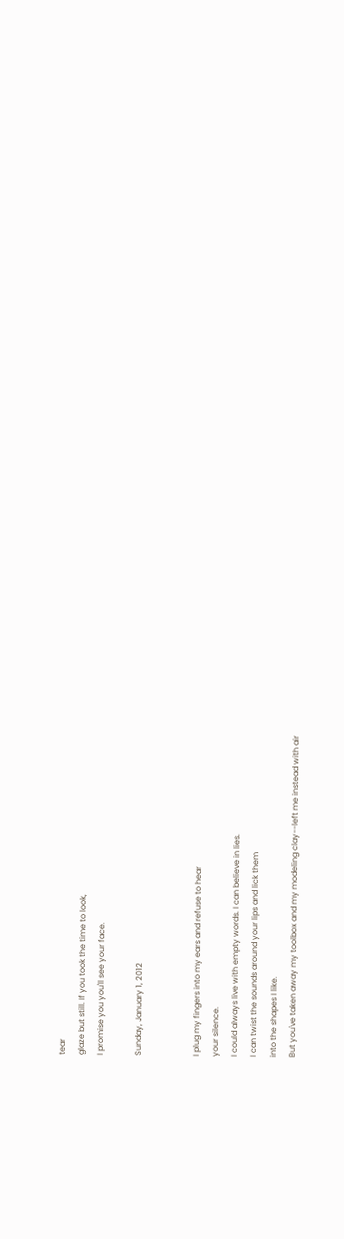tear
glaze but still. If you took the time to look,
I promise you you'll see your face.

Sunday, January 1, 2012


I plug my fingers into my ears and refuse to hear
your silence.
I could always live with empty words. I can believe in lies.
I can twist the sounds around your lips and lick them
into the shapes I like.
But you've taken away my toolbox and my modeling clay--left me instead with air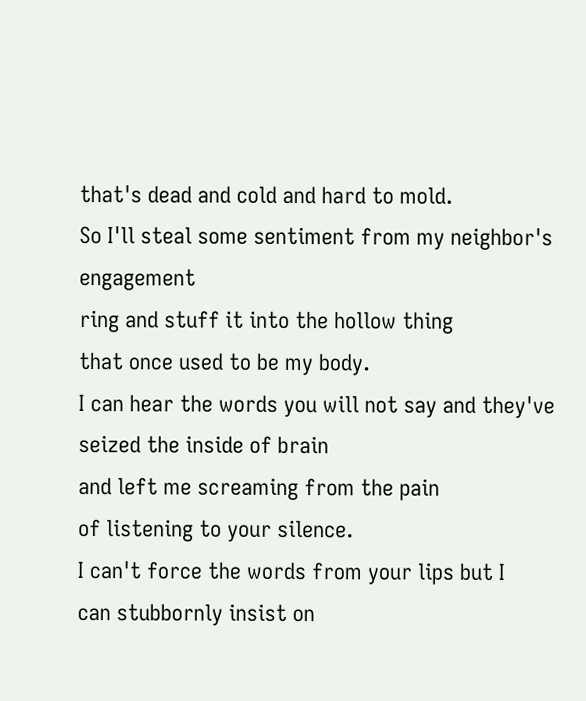that's dead and cold and hard to mold.
So I'll steal some sentiment from my neighbor's engagement
ring and stuff it into the hollow thing
that once used to be my body.
I can hear the words you will not say and they've seized the inside of brain
and left me screaming from the pain
of listening to your silence.
I can't force the words from your lips but I
can stubbornly insist on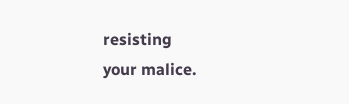resisting
your malice.